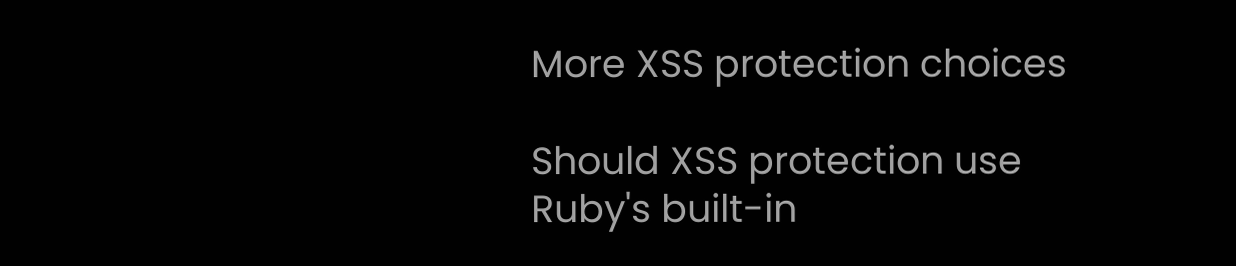More XSS protection choices

Should XSS protection use Ruby's built-in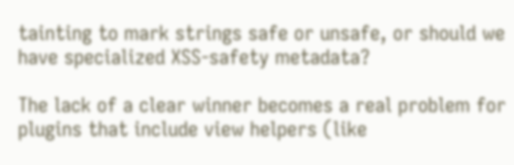tainting to mark strings safe or unsafe, or should we have specialized XSS-safety metadata?

The lack of a clear winner becomes a real problem for plugins that include view helpers (like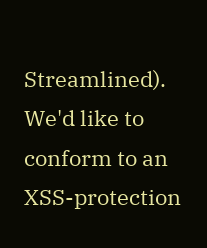Streamlined). We'd like to conform to an XSS-protection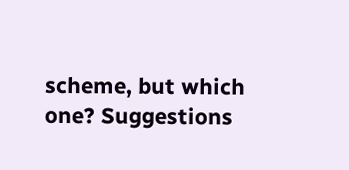scheme, but which one? Suggestions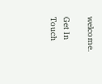welcome.

Get In Touch